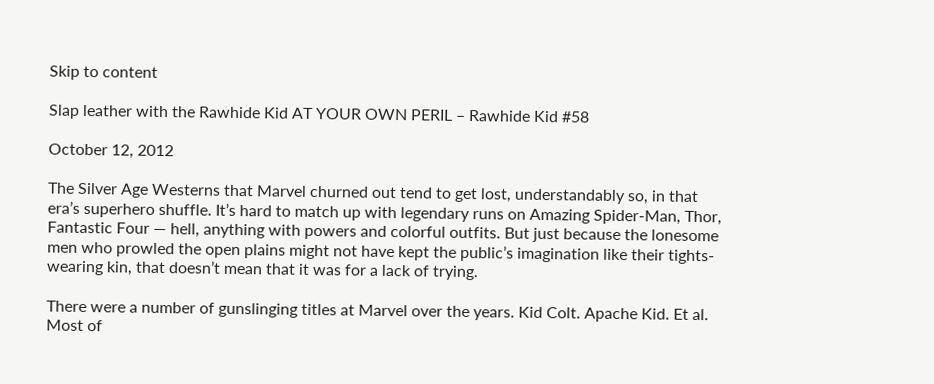Skip to content

Slap leather with the Rawhide Kid AT YOUR OWN PERIL – Rawhide Kid #58

October 12, 2012

The Silver Age Westerns that Marvel churned out tend to get lost, understandably so, in that era’s superhero shuffle. It’s hard to match up with legendary runs on Amazing Spider-Man, Thor, Fantastic Four — hell, anything with powers and colorful outfits. But just because the lonesome men who prowled the open plains might not have kept the public’s imagination like their tights-wearing kin, that doesn’t mean that it was for a lack of trying.

There were a number of gunslinging titles at Marvel over the years. Kid Colt. Apache Kid. Et al. Most of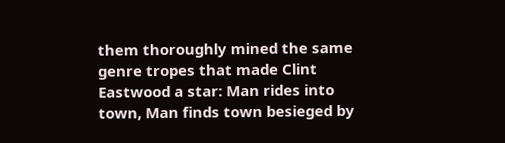them thoroughly mined the same genre tropes that made Clint Eastwood a star: Man rides into town, Man finds town besieged by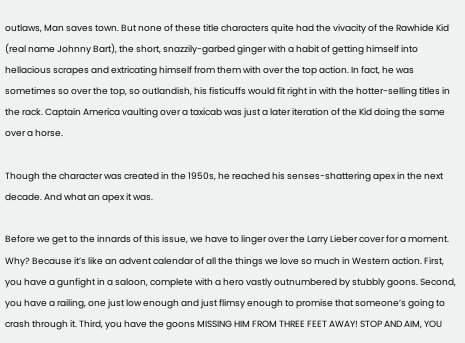outlaws, Man saves town. But none of these title characters quite had the vivacity of the Rawhide Kid (real name Johnny Bart), the short, snazzily-garbed ginger with a habit of getting himself into hellacious scrapes and extricating himself from them with over the top action. In fact, he was sometimes so over the top, so outlandish, his fisticuffs would fit right in with the hotter-selling titles in the rack. Captain America vaulting over a taxicab was just a later iteration of the Kid doing the same over a horse.

Though the character was created in the 1950s, he reached his senses-shattering apex in the next decade. And what an apex it was.

Before we get to the innards of this issue, we have to linger over the Larry Lieber cover for a moment. Why? Because it’s like an advent calendar of all the things we love so much in Western action. First, you have a gunfight in a saloon, complete with a hero vastly outnumbered by stubbly goons. Second, you have a railing, one just low enough and just flimsy enough to promise that someone’s going to crash through it. Third, you have the goons MISSING HIM FROM THREE FEET AWAY! STOP AND AIM, YOU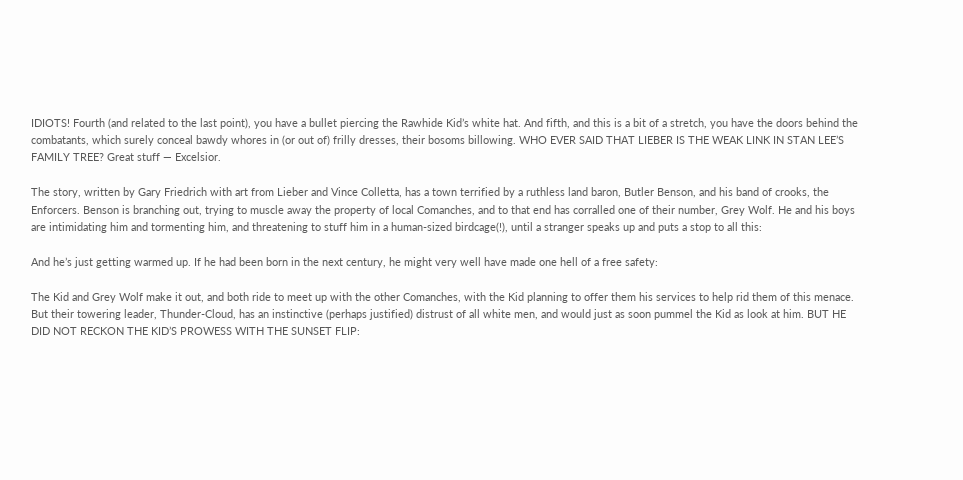IDIOTS! Fourth (and related to the last point), you have a bullet piercing the Rawhide Kid’s white hat. And fifth, and this is a bit of a stretch, you have the doors behind the combatants, which surely conceal bawdy whores in (or out of) frilly dresses, their bosoms billowing. WHO EVER SAID THAT LIEBER IS THE WEAK LINK IN STAN LEE’S FAMILY TREE? Great stuff — Excelsior.

The story, written by Gary Friedrich with art from Lieber and Vince Colletta, has a town terrified by a ruthless land baron, Butler Benson, and his band of crooks, the Enforcers. Benson is branching out, trying to muscle away the property of local Comanches, and to that end has corralled one of their number, Grey Wolf. He and his boys are intimidating him and tormenting him, and threatening to stuff him in a human-sized birdcage(!), until a stranger speaks up and puts a stop to all this:

And he’s just getting warmed up. If he had been born in the next century, he might very well have made one hell of a free safety:

The Kid and Grey Wolf make it out, and both ride to meet up with the other Comanches, with the Kid planning to offer them his services to help rid them of this menace. But their towering leader, Thunder-Cloud, has an instinctive (perhaps justified) distrust of all white men, and would just as soon pummel the Kid as look at him. BUT HE DID NOT RECKON THE KID’S PROWESS WITH THE SUNSET FLIP: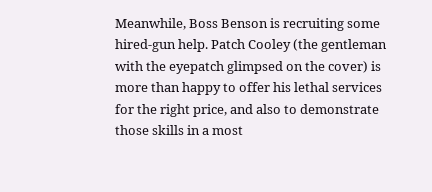Meanwhile, Boss Benson is recruiting some hired-gun help. Patch Cooley (the gentleman with the eyepatch glimpsed on the cover) is more than happy to offer his lethal services for the right price, and also to demonstrate those skills in a most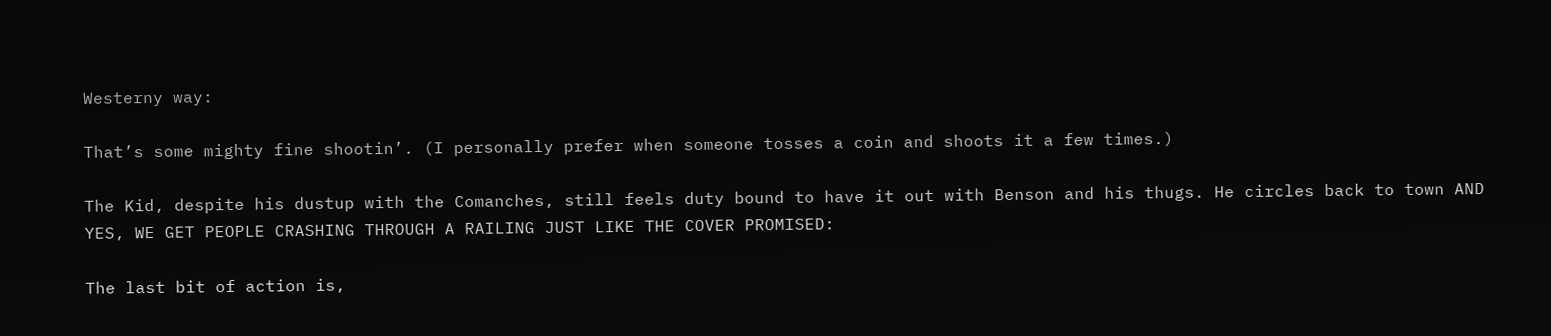Westerny way:

That’s some mighty fine shootin’. (I personally prefer when someone tosses a coin and shoots it a few times.)

The Kid, despite his dustup with the Comanches, still feels duty bound to have it out with Benson and his thugs. He circles back to town AND YES, WE GET PEOPLE CRASHING THROUGH A RAILING JUST LIKE THE COVER PROMISED:

The last bit of action is,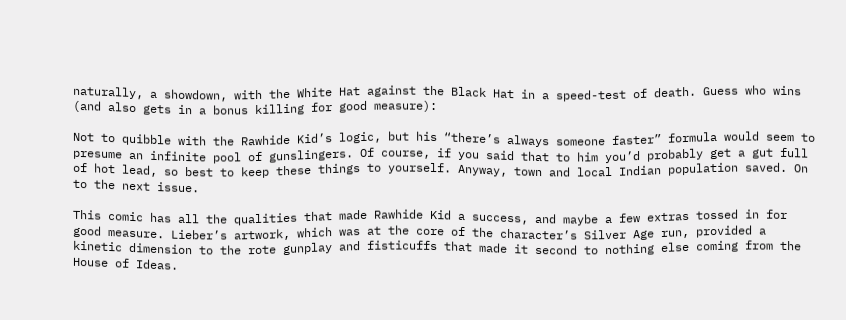naturally, a showdown, with the White Hat against the Black Hat in a speed-test of death. Guess who wins (and also gets in a bonus killing for good measure):

Not to quibble with the Rawhide Kid’s logic, but his “there’s always someone faster” formula would seem to presume an infinite pool of gunslingers. Of course, if you said that to him you’d probably get a gut full of hot lead, so best to keep these things to yourself. Anyway, town and local Indian population saved. On to the next issue.

This comic has all the qualities that made Rawhide Kid a success, and maybe a few extras tossed in for good measure. Lieber’s artwork, which was at the core of the character’s Silver Age run, provided a kinetic dimension to the rote gunplay and fisticuffs that made it second to nothing else coming from the House of Ideas.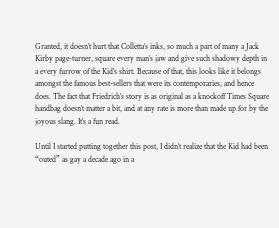Granted, it doesn’t hurt that Colletta’s inks, so much a part of many a Jack Kirby page-turner, square every man’s jaw and give such shadowy depth in a every furrow of the Kid’s shirt. Because of that, this looks like it belongs amongst the famous best-sellers that were its contemporaries, and hence does. The fact that Friedrich’s story is as original as a knockoff Times Square handbag doesn’t matter a bit, and at any rate is more than made up for by the joyous slang. It’s a fun read.

Until I started putting together this post, I didn’t realize that the Kid had been “outed” as gay a decade ago in a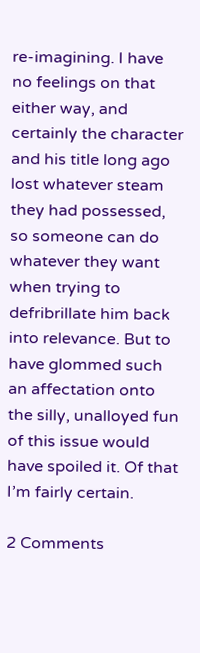re-imagining. I have no feelings on that either way, and certainly the character and his title long ago lost whatever steam they had possessed, so someone can do whatever they want when trying to defribrillate him back into relevance. But to have glommed such an affectation onto the silly, unalloyed fun of this issue would have spoiled it. Of that I’m fairly certain.

2 Comments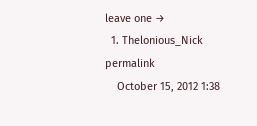leave one →
  1. Thelonious_Nick permalink
    October 15, 2012 1:38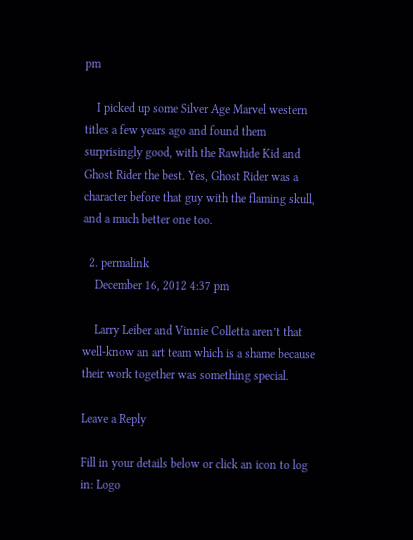pm

    I picked up some Silver Age Marvel western titles a few years ago and found them surprisingly good, with the Rawhide Kid and Ghost Rider the best. Yes, Ghost Rider was a character before that guy with the flaming skull, and a much better one too.

  2. permalink
    December 16, 2012 4:37 pm

    Larry Leiber and Vinnie Colletta aren’t that well-know an art team which is a shame because their work together was something special.

Leave a Reply

Fill in your details below or click an icon to log in: Logo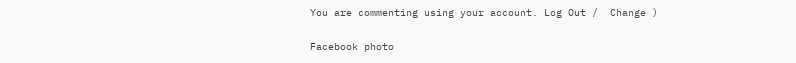You are commenting using your account. Log Out /  Change )

Facebook photo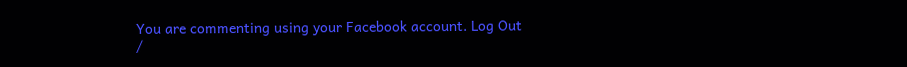You are commenting using your Facebook account. Log Out /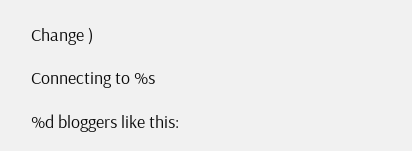Change )

Connecting to %s

%d bloggers like this: